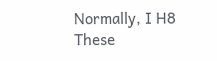Normally, I H8 These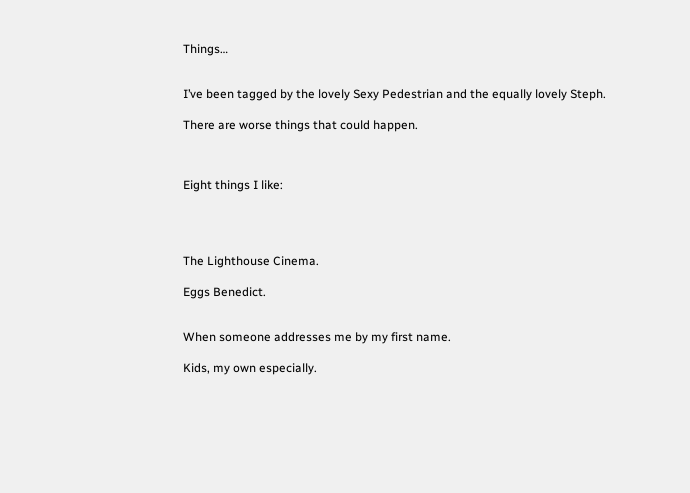Things…


I’ve been tagged by the lovely Sexy Pedestrian and the equally lovely Steph.

There are worse things that could happen.



Eight things I like:




The Lighthouse Cinema.

Eggs Benedict.


When someone addresses me by my first name.

Kids, my own especially.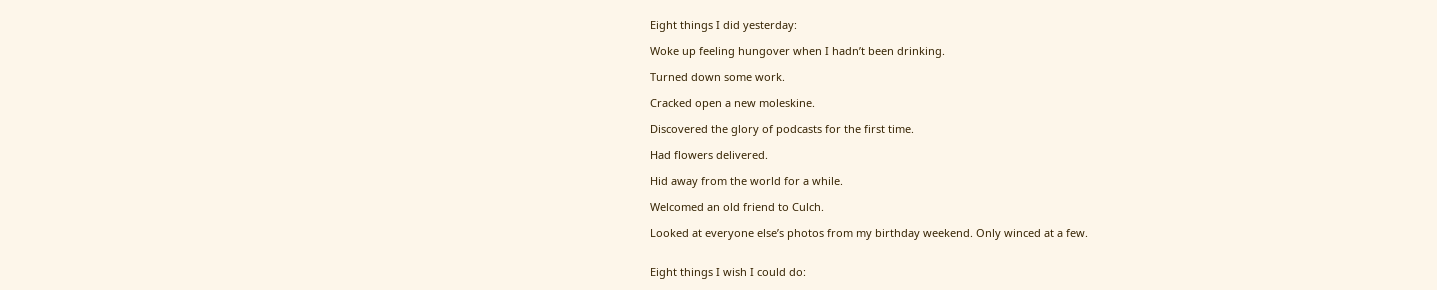Eight things I did yesterday:

Woke up feeling hungover when I hadn’t been drinking.

Turned down some work.

Cracked open a new moleskine.

Discovered the glory of podcasts for the first time.

Had flowers delivered.

Hid away from the world for a while.

Welcomed an old friend to Culch.

Looked at everyone else’s photos from my birthday weekend. Only winced at a few.


Eight things I wish I could do: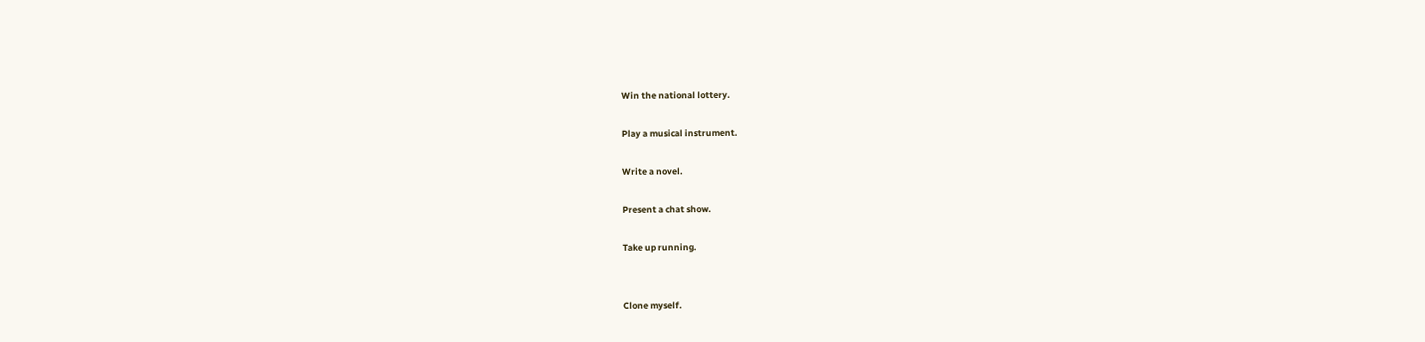Win the national lottery.

Play a musical instrument.

Write a novel.

Present a chat show.

Take up running.


Clone myself.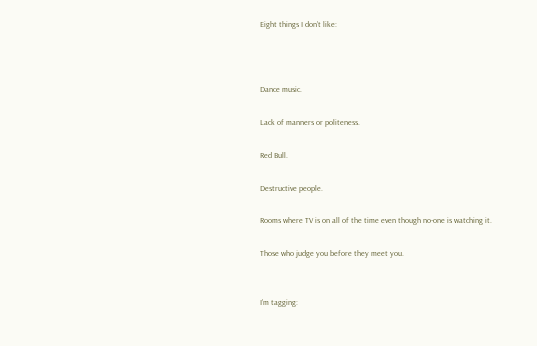Eight things I don’t like:



Dance music.

Lack of manners or politeness.

Red Bull.

Destructive people.

Rooms where TV is on all of the time even though no-one is watching it.

Those who judge you before they meet you.


I’m tagging: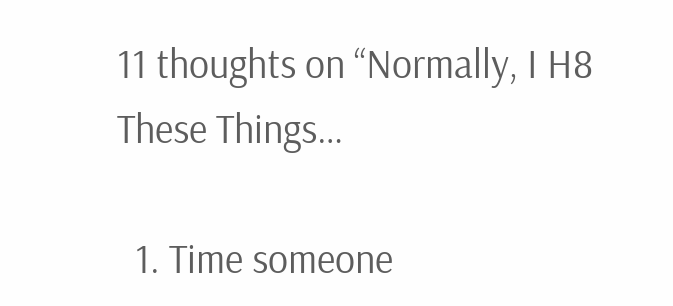11 thoughts on “Normally, I H8 These Things…

  1. Time someone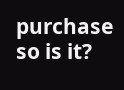purchase so is it?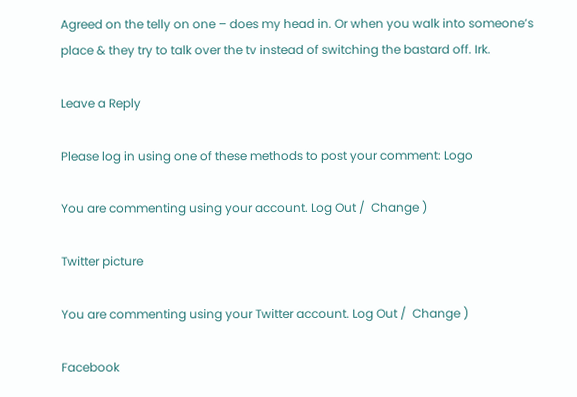Agreed on the telly on one – does my head in. Or when you walk into someone’s place & they try to talk over the tv instead of switching the bastard off. Irk.

Leave a Reply

Please log in using one of these methods to post your comment: Logo

You are commenting using your account. Log Out /  Change )

Twitter picture

You are commenting using your Twitter account. Log Out /  Change )

Facebook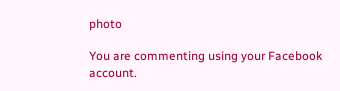photo

You are commenting using your Facebook account.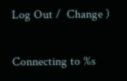Log Out /  Change )

Connecting to %s